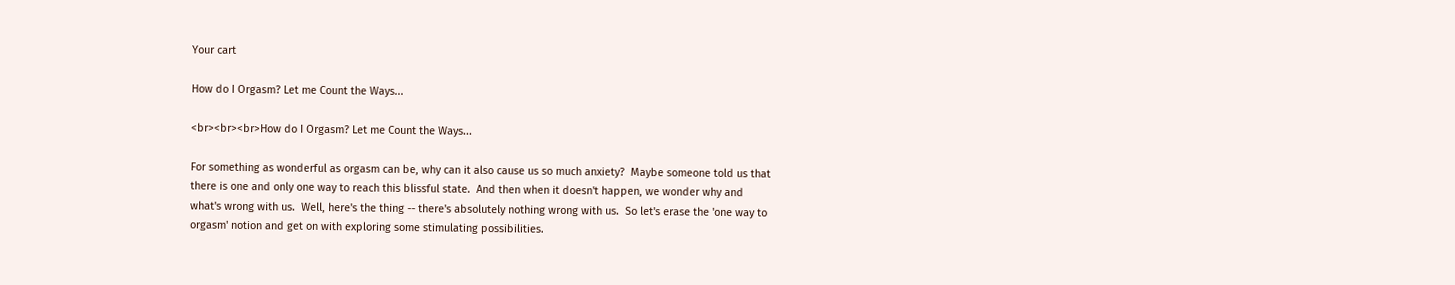Your cart

How do I Orgasm? Let me Count the Ways...

<br><br><br>How do I Orgasm? Let me Count the Ways...

For something as wonderful as orgasm can be, why can it also cause us so much anxiety?  Maybe someone told us that there is one and only one way to reach this blissful state.  And then when it doesn't happen, we wonder why and what's wrong with us.  Well, here's the thing -- there's absolutely nothing wrong with us.  So let's erase the 'one way to orgasm' notion and get on with exploring some stimulating possibilities.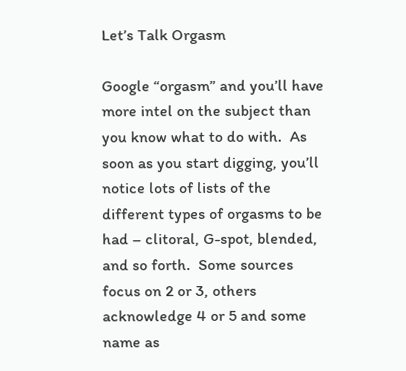Let’s Talk Orgasm

Google “orgasm” and you’ll have more intel on the subject than you know what to do with.  As soon as you start digging, you’ll notice lots of lists of the different types of orgasms to be had – clitoral, G-spot, blended, and so forth.  Some sources focus on 2 or 3, others acknowledge 4 or 5 and some name as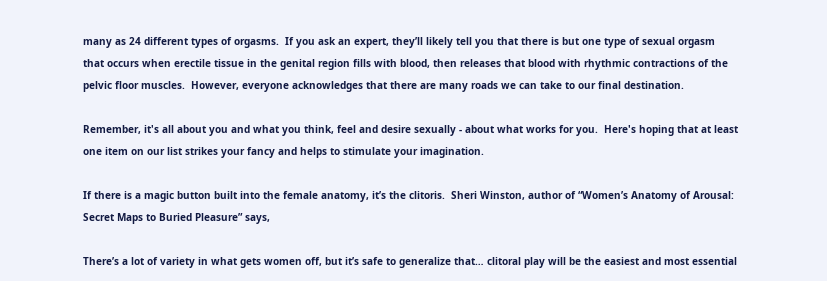many as 24 different types of orgasms.  If you ask an expert, they’ll likely tell you that there is but one type of sexual orgasm that occurs when erectile tissue in the genital region fills with blood, then releases that blood with rhythmic contractions of the pelvic floor muscles.  However, everyone acknowledges that there are many roads we can take to our final destination.

Remember, it's all about you and what you think, feel and desire sexually - about what works for you.  Here's hoping that at least one item on our list strikes your fancy and helps to stimulate your imagination.

If there is a magic button built into the female anatomy, it’s the clitoris.  Sheri Winston, author of “Women’s Anatomy of Arousal:  Secret Maps to Buried Pleasure” says,

There’s a lot of variety in what gets women off, but it’s safe to generalize that… clitoral play will be the easiest and most essential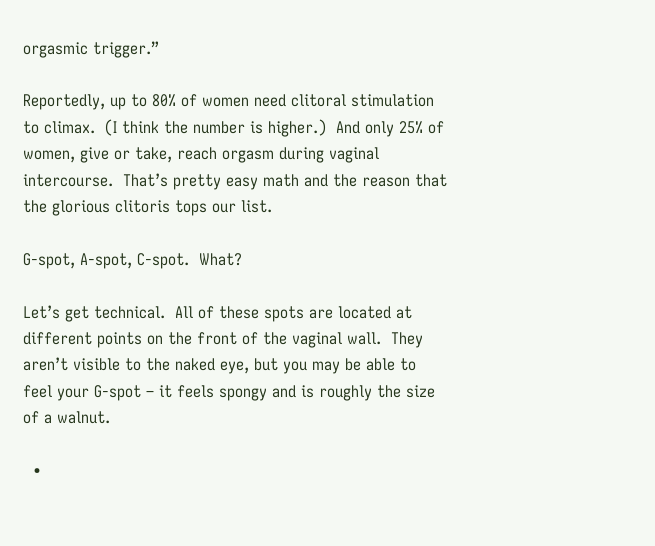orgasmic trigger.”

Reportedly, up to 80% of women need clitoral stimulation to climax.  (I think the number is higher.)  And only 25% of women, give or take, reach orgasm during vaginal intercourse.  That’s pretty easy math and the reason that the glorious clitoris tops our list.

G-spot, A-spot, C-spot.  What?

Let’s get technical.  All of these spots are located at different points on the front of the vaginal wall.  They aren’t visible to the naked eye, but you may be able to feel your G-spot – it feels spongy and is roughly the size of a walnut.

  •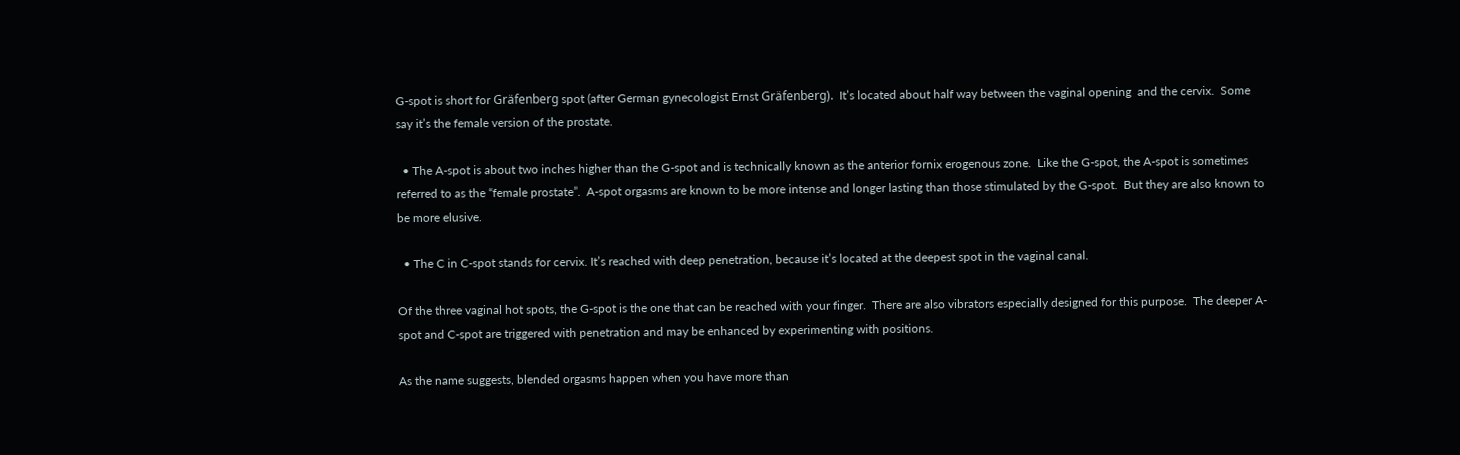G-spot is short for Gräfenberg spot (after German gynecologist Ernst Gräfenberg).  It’s located about half way between the vaginal opening  and the cervix.  Some say it’s the female version of the prostate.

  • The A-spot is about two inches higher than the G-spot and is technically known as the anterior fornix erogenous zone.  Like the G-spot, the A-spot is sometimes referred to as the “female prostate”.  A-spot orgasms are known to be more intense and longer lasting than those stimulated by the G-spot.  But they are also known to be more elusive.

  • The C in C-spot stands for cervix. It’s reached with deep penetration, because it’s located at the deepest spot in the vaginal canal.

Of the three vaginal hot spots, the G-spot is the one that can be reached with your finger.  There are also vibrators especially designed for this purpose.  The deeper A-spot and C-spot are triggered with penetration and may be enhanced by experimenting with positions.

As the name suggests, blended orgasms happen when you have more than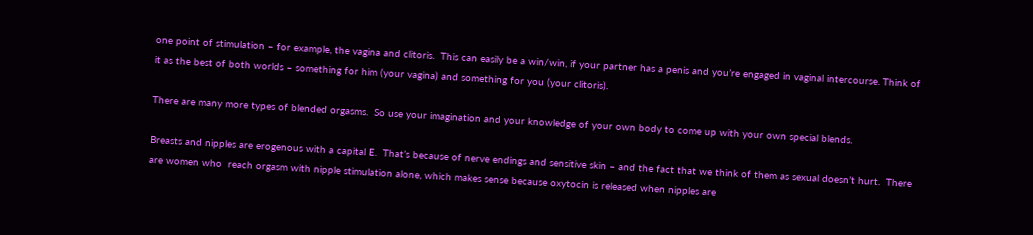one point of stimulation – for example, the vagina and clitoris.  This can easily be a win/win, if your partner has a penis and you’re engaged in vaginal intercourse. Think of it as the best of both worlds – something for him (your vagina) and something for you (your clitoris).

There are many more types of blended orgasms.  So use your imagination and your knowledge of your own body to come up with your own special blends.

Breasts and nipples are erogenous with a capital E.  That’s because of nerve endings and sensitive skin – and the fact that we think of them as sexual doesn’t hurt.  There are women who  reach orgasm with nipple stimulation alone, which makes sense because oxytocin is released when nipples are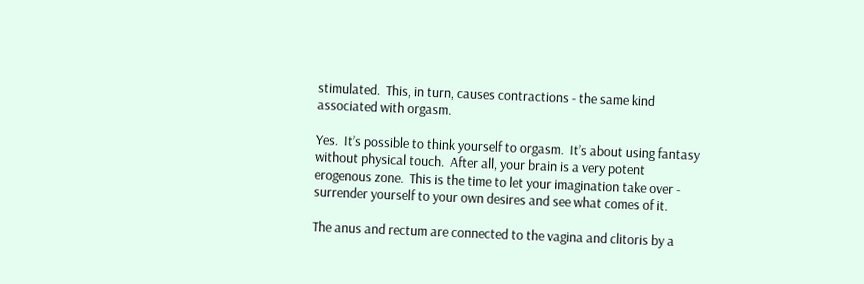stimulated.  This, in turn, causes contractions - the same kind associated with orgasm.

Yes.  It’s possible to think yourself to orgasm.  It’s about using fantasy without physical touch.  After all, your brain is a very potent erogenous zone.  This is the time to let your imagination take over - surrender yourself to your own desires and see what comes of it.

The anus and rectum are connected to the vagina and clitoris by a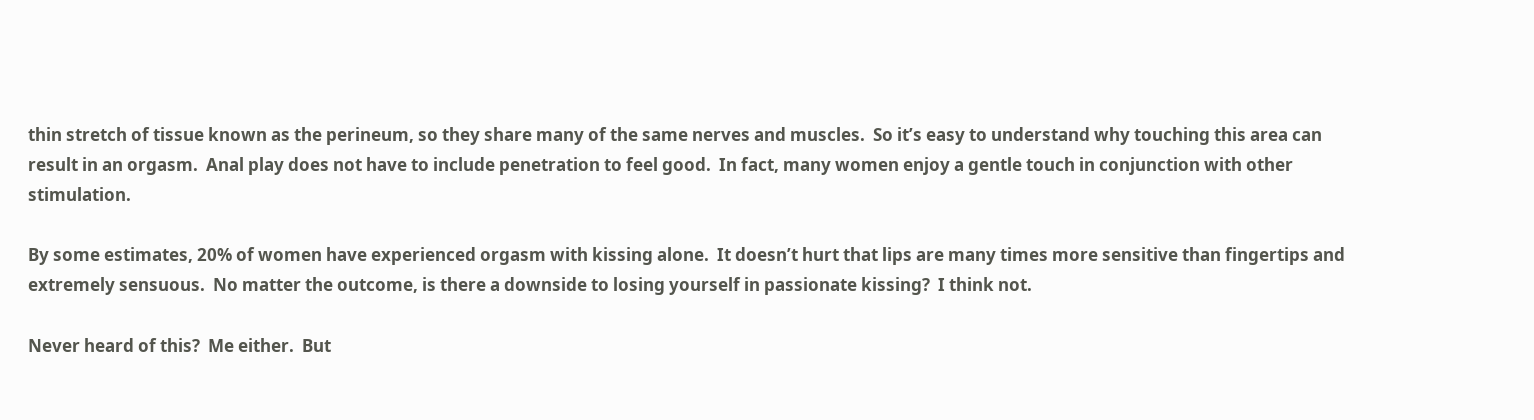thin stretch of tissue known as the perineum, so they share many of the same nerves and muscles.  So it’s easy to understand why touching this area can result in an orgasm.  Anal play does not have to include penetration to feel good.  In fact, many women enjoy a gentle touch in conjunction with other stimulation.

By some estimates, 20% of women have experienced orgasm with kissing alone.  It doesn’t hurt that lips are many times more sensitive than fingertips and extremely sensuous.  No matter the outcome, is there a downside to losing yourself in passionate kissing?  I think not.

Never heard of this?  Me either.  But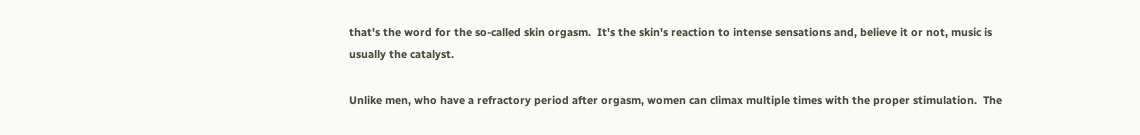that's the word for the so-called skin orgasm.  It's the skin's reaction to intense sensations and, believe it or not, music is usually the catalyst.

Unlike men, who have a refractory period after orgasm, women can climax multiple times with the proper stimulation.  The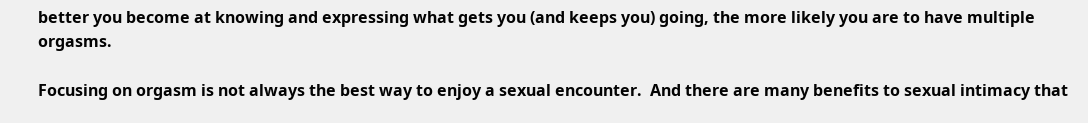better you become at knowing and expressing what gets you (and keeps you) going, the more likely you are to have multiple orgasms.

Focusing on orgasm is not always the best way to enjoy a sexual encounter.  And there are many benefits to sexual intimacy that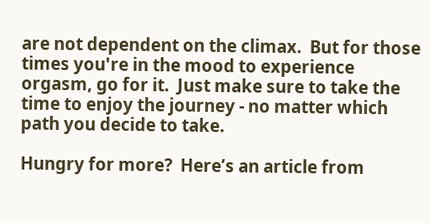are not dependent on the climax.  But for those times you're in the mood to experience orgasm, go for it.  Just make sure to take the time to enjoy the journey - no matter which path you decide to take.

Hungry for more?  Here’s an article from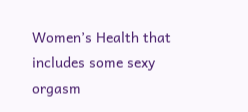Women’s Health that includes some sexy orgasm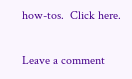how-tos.  Click here.

Leave a comment